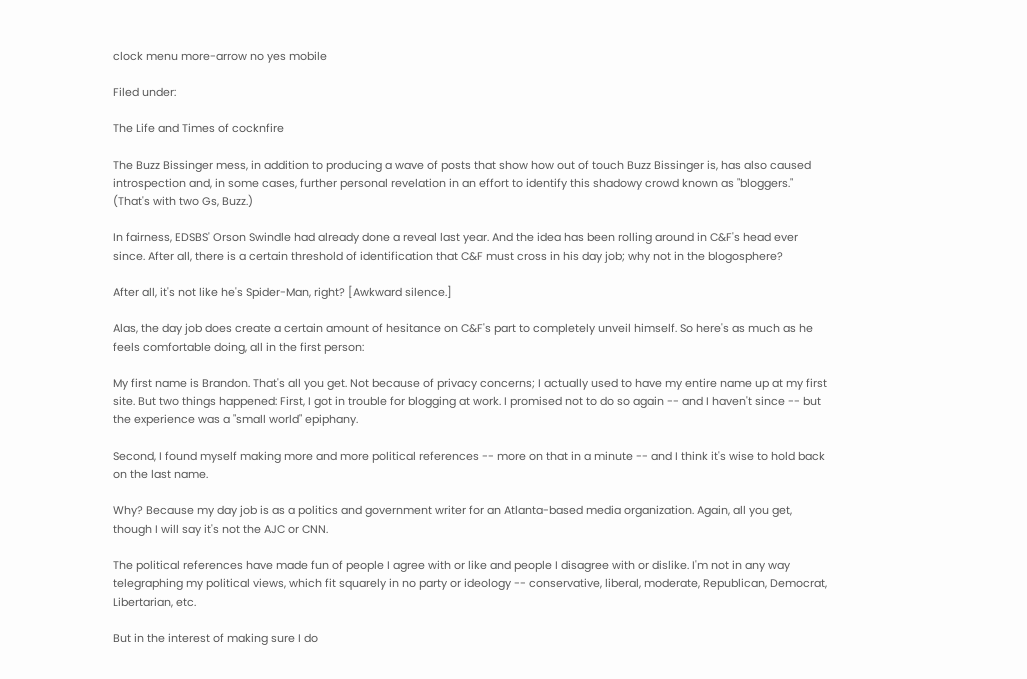clock menu more-arrow no yes mobile

Filed under:

The Life and Times of cocknfire

The Buzz Bissinger mess, in addition to producing a wave of posts that show how out of touch Buzz Bissinger is, has also caused introspection and, in some cases, further personal revelation in an effort to identify this shadowy crowd known as "bloggers." (That's with two Gs, Buzz.)

In fairness, EDSBS' Orson Swindle had already done a reveal last year. And the idea has been rolling around in C&F's head ever since. After all, there is a certain threshold of identification that C&F must cross in his day job; why not in the blogosphere?

After all, it's not like he's Spider-Man, right? [Awkward silence.]

Alas, the day job does create a certain amount of hesitance on C&F's part to completely unveil himself. So here's as much as he feels comfortable doing, all in the first person:

My first name is Brandon. That's all you get. Not because of privacy concerns; I actually used to have my entire name up at my first site. But two things happened: First, I got in trouble for blogging at work. I promised not to do so again -- and I haven't since -- but the experience was a "small world" epiphany.

Second, I found myself making more and more political references -- more on that in a minute -- and I think it's wise to hold back on the last name.

Why? Because my day job is as a politics and government writer for an Atlanta-based media organization. Again, all you get, though I will say it's not the AJC or CNN.

The political references have made fun of people I agree with or like and people I disagree with or dislike. I'm not in any way telegraphing my political views, which fit squarely in no party or ideology -- conservative, liberal, moderate, Republican, Democrat, Libertarian, etc.

But in the interest of making sure I do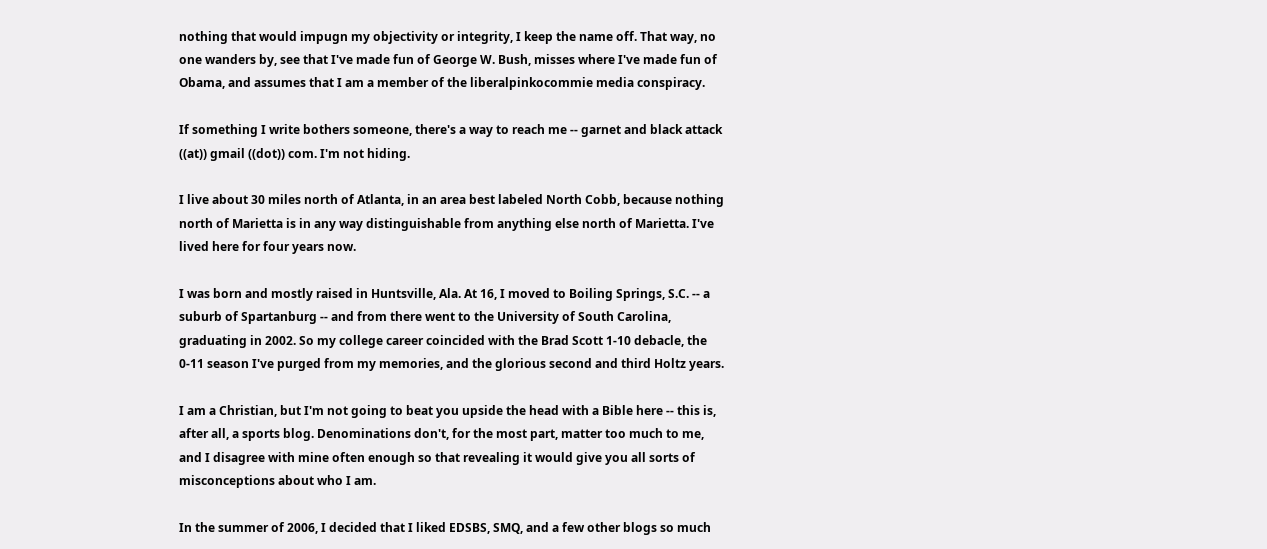nothing that would impugn my objectivity or integrity, I keep the name off. That way, no one wanders by, see that I've made fun of George W. Bush, misses where I've made fun of Obama, and assumes that I am a member of the liberalpinkocommie media conspiracy.

If something I write bothers someone, there's a way to reach me -- garnet and black attack ((at)) gmail ((dot)) com. I'm not hiding.

I live about 30 miles north of Atlanta, in an area best labeled North Cobb, because nothing north of Marietta is in any way distinguishable from anything else north of Marietta. I've lived here for four years now.

I was born and mostly raised in Huntsville, Ala. At 16, I moved to Boiling Springs, S.C. -- a suburb of Spartanburg -- and from there went to the University of South Carolina, graduating in 2002. So my college career coincided with the Brad Scott 1-10 debacle, the 0-11 season I've purged from my memories, and the glorious second and third Holtz years.

I am a Christian, but I'm not going to beat you upside the head with a Bible here -- this is, after all, a sports blog. Denominations don't, for the most part, matter too much to me, and I disagree with mine often enough so that revealing it would give you all sorts of misconceptions about who I am.

In the summer of 2006, I decided that I liked EDSBS, SMQ, and a few other blogs so much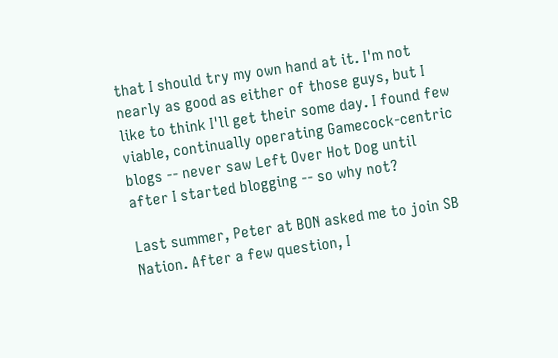that I should try my own hand at it. I'm not nearly as good as either of those guys, but I like to think I'll get their some day. I found few viable, continually operating Gamecock-centric blogs -- never saw Left Over Hot Dog until after I started blogging -- so why not?

Last summer, Peter at BON asked me to join SB Nation. After a few question, I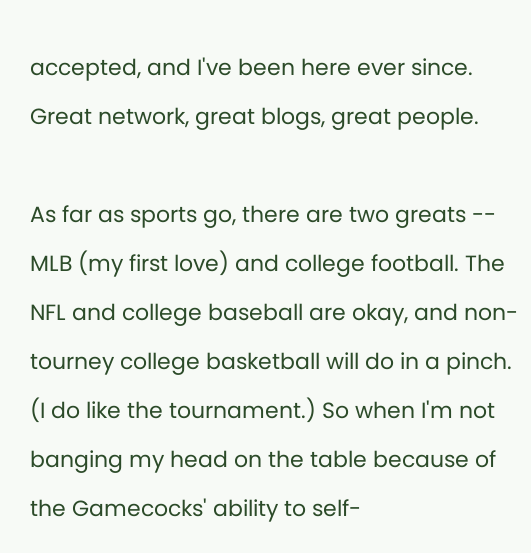accepted, and I've been here ever since. Great network, great blogs, great people.

As far as sports go, there are two greats -- MLB (my first love) and college football. The NFL and college baseball are okay, and non-tourney college basketball will do in a pinch. (I do like the tournament.) So when I'm not banging my head on the table because of the Gamecocks' ability to self-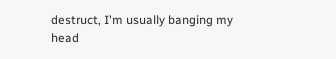destruct, I'm usually banging my head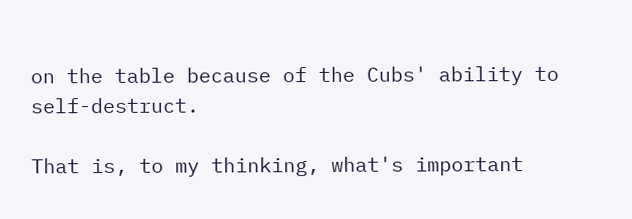on the table because of the Cubs' ability to self-destruct.

That is, to my thinking, what's important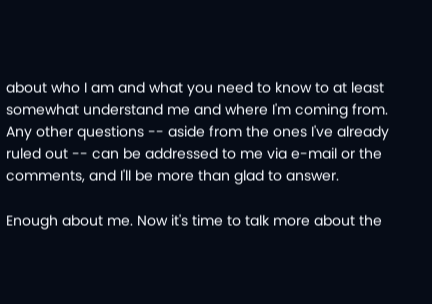about who I am and what you need to know to at least somewhat understand me and where I'm coming from. Any other questions -- aside from the ones I've already ruled out -- can be addressed to me via e-mail or the comments, and I'll be more than glad to answer.

Enough about me. Now it's time to talk more about the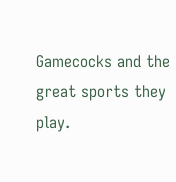Gamecocks and the great sports they play.